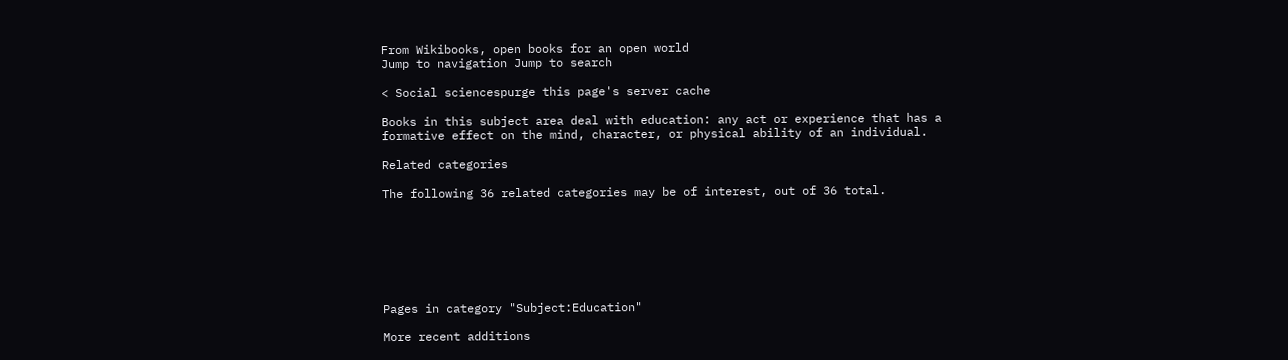From Wikibooks, open books for an open world
Jump to navigation Jump to search

< Social sciencespurge this page's server cache

Books in this subject area deal with education: any act or experience that has a formative effect on the mind, character, or physical ability of an individual.

Related categories

The following 36 related categories may be of interest, out of 36 total.







Pages in category "Subject:Education"

More recent additions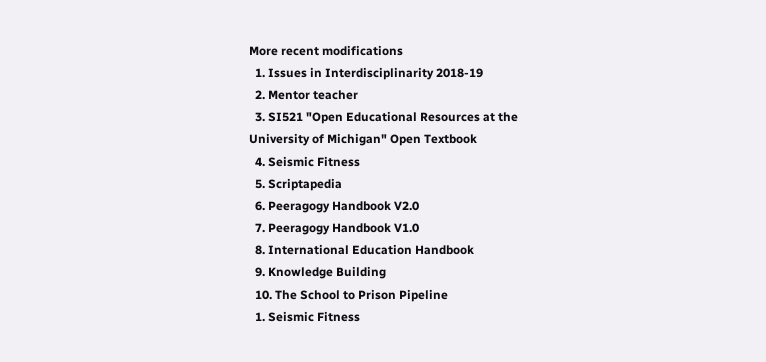More recent modifications
  1. Issues in Interdisciplinarity 2018-19
  2. Mentor teacher
  3. SI521 "Open Educational Resources at the University of Michigan" Open Textbook
  4. Seismic Fitness
  5. Scriptapedia
  6. Peeragogy Handbook V2.0
  7. Peeragogy Handbook V1.0
  8. International Education Handbook
  9. Knowledge Building
  10. The School to Prison Pipeline
  1. Seismic Fitness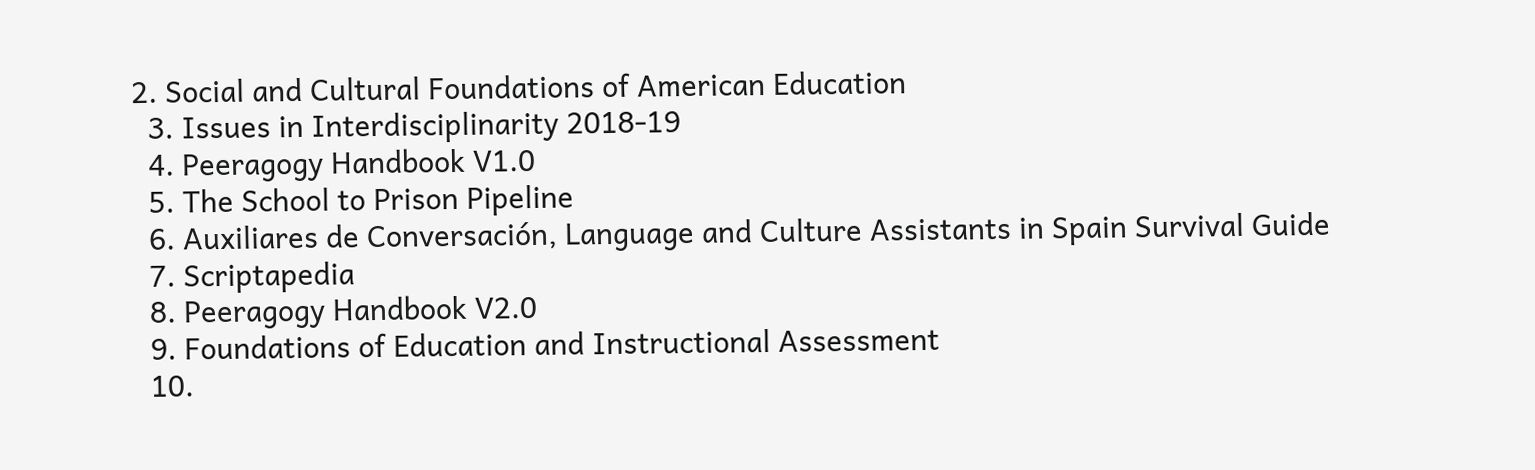2. Social and Cultural Foundations of American Education
  3. Issues in Interdisciplinarity 2018-19
  4. Peeragogy Handbook V1.0
  5. The School to Prison Pipeline
  6. Auxiliares de Conversación, Language and Culture Assistants in Spain Survival Guide
  7. Scriptapedia
  8. Peeragogy Handbook V2.0
  9. Foundations of Education and Instructional Assessment
  10.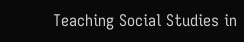Teaching Social Studies in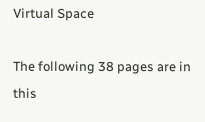Virtual Space

The following 38 pages are in this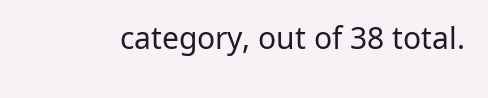category, out of 38 total.